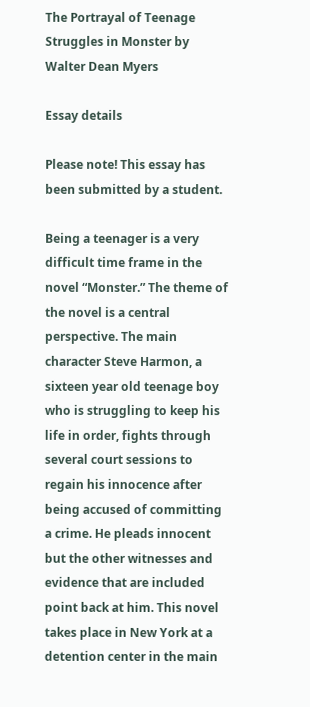The Portrayal of Teenage Struggles in Monster by Walter Dean Myers

Essay details

Please note! This essay has been submitted by a student.

Being a teenager is a very difficult time frame in the novel “Monster.” The theme of the novel is a central perspective. The main character Steve Harmon, a sixteen year old teenage boy who is struggling to keep his life in order, fights through several court sessions to regain his innocence after being accused of committing a crime. He pleads innocent but the other witnesses and evidence that are included point back at him. This novel takes place in New York at a detention center in the main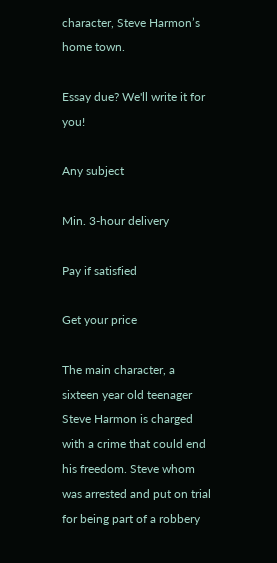character, Steve Harmon’s home town.

Essay due? We'll write it for you!

Any subject

Min. 3-hour delivery

Pay if satisfied

Get your price

The main character, a sixteen year old teenager Steve Harmon is charged with a crime that could end his freedom. Steve whom was arrested and put on trial for being part of a robbery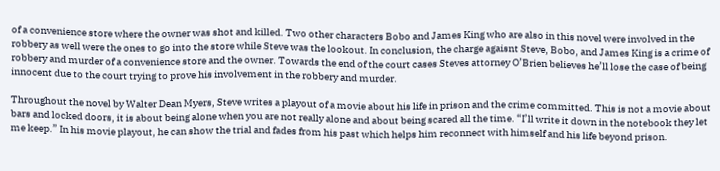of a convenience store where the owner was shot and killed. Two other characters Bobo and James King who are also in this novel were involved in the robbery as well were the ones to go into the store while Steve was the lookout. In conclusion, the charge agaisnt Steve, Bobo, and James King is a crime of robbery and murder of a convenience store and the owner. Towards the end of the court cases Steves attorney O’Brien believes he’ll lose the case of being innocent due to the court trying to prove his involvement in the robbery and murder.

Throughout the novel by Walter Dean Myers, Steve writes a playout of a movie about his life in prison and the crime committed. This is not a movie about bars and locked doors, it is about being alone when you are not really alone and about being scared all the time. “I’ll write it down in the notebook they let me keep.” In his movie playout, he can show the trial and fades from his past which helps him reconnect with himself and his life beyond prison.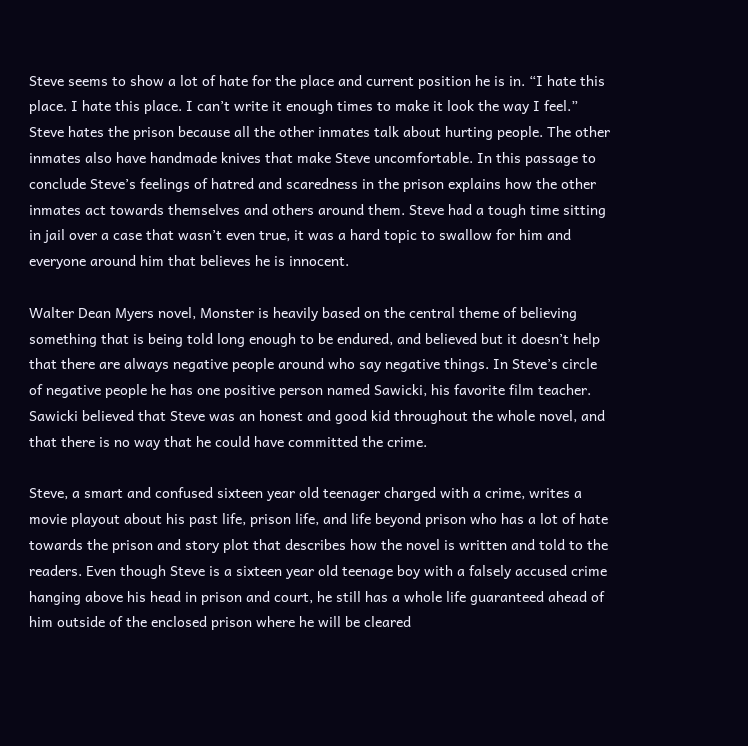Steve seems to show a lot of hate for the place and current position he is in. “I hate this place. I hate this place. I can’t write it enough times to make it look the way I feel.” Steve hates the prison because all the other inmates talk about hurting people. The other inmates also have handmade knives that make Steve uncomfortable. In this passage to conclude Steve’s feelings of hatred and scaredness in the prison explains how the other inmates act towards themselves and others around them. Steve had a tough time sitting in jail over a case that wasn’t even true, it was a hard topic to swallow for him and everyone around him that believes he is innocent.

Walter Dean Myers novel, Monster is heavily based on the central theme of believing something that is being told long enough to be endured, and believed but it doesn’t help that there are always negative people around who say negative things. In Steve’s circle of negative people he has one positive person named Sawicki, his favorite film teacher. Sawicki believed that Steve was an honest and good kid throughout the whole novel, and that there is no way that he could have committed the crime.

Steve, a smart and confused sixteen year old teenager charged with a crime, writes a movie playout about his past life, prison life, and life beyond prison who has a lot of hate towards the prison and story plot that describes how the novel is written and told to the readers. Even though Steve is a sixteen year old teenage boy with a falsely accused crime hanging above his head in prison and court, he still has a whole life guaranteed ahead of him outside of the enclosed prison where he will be cleared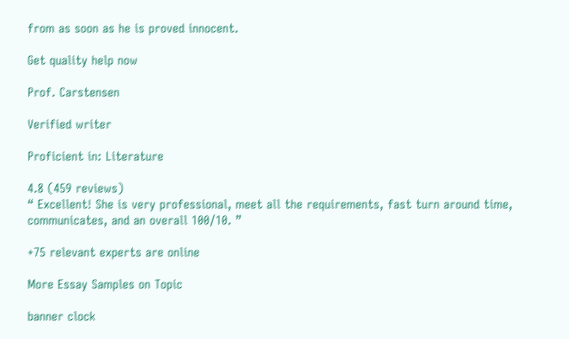from as soon as he is proved innocent.

Get quality help now

Prof. Carstensen

Verified writer

Proficient in: Literature

4.8 (459 reviews)
“ Excellent! She is very professional, meet all the requirements, fast turn around time, communicates, and an overall 100/10. ”

+75 relevant experts are online

More Essay Samples on Topic

banner clock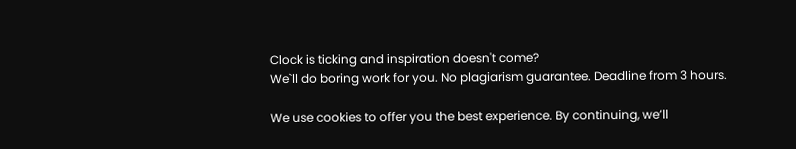Clock is ticking and inspiration doesn't come?
We`ll do boring work for you. No plagiarism guarantee. Deadline from 3 hours.

We use cookies to offer you the best experience. By continuing, we’ll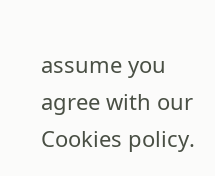assume you agree with our Cookies policy.